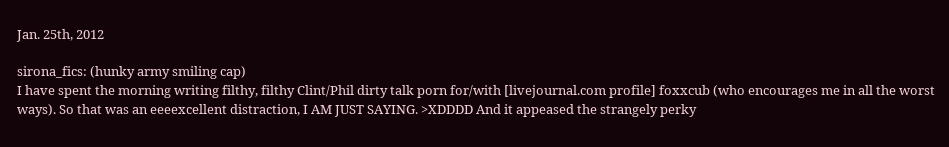Jan. 25th, 2012

sirona_fics: (hunky army smiling cap)
I have spent the morning writing filthy, filthy Clint/Phil dirty talk porn for/with [livejournal.com profile] foxxcub (who encourages me in all the worst ways). So that was an eeeexcellent distraction, I AM JUST SAYING. >XDDDD And it appeased the strangely perky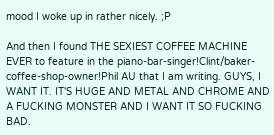mood I woke up in rather nicely. ;P

And then I found THE SEXIEST COFFEE MACHINE EVER to feature in the piano-bar-singer!Clint/baker-coffee-shop-owner!Phil AU that I am writing. GUYS, I WANT IT. IT'S HUGE AND METAL AND CHROME AND A FUCKING MONSTER AND I WANT IT SO FUCKING BAD.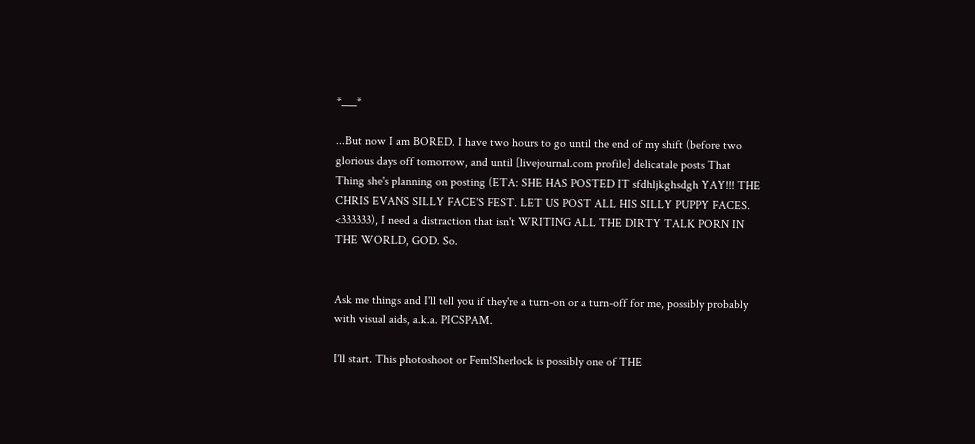*___*

...But now I am BORED. I have two hours to go until the end of my shift (before two glorious days off tomorrow, and until [livejournal.com profile] delicatale posts That Thing she's planning on posting (ETA: SHE HAS POSTED IT sfdhljkghsdgh YAY!!! THE CHRIS EVANS SILLY FACE'S FEST. LET US POST ALL HIS SILLY PUPPY FACES. <333333), I need a distraction that isn't WRITING ALL THE DIRTY TALK PORN IN THE WORLD, GOD. So.


Ask me things and I'll tell you if they're a turn-on or a turn-off for me, possibly probably with visual aids, a.k.a. PICSPAM.

I'll start. This photoshoot or Fem!Sherlock is possibly one of THE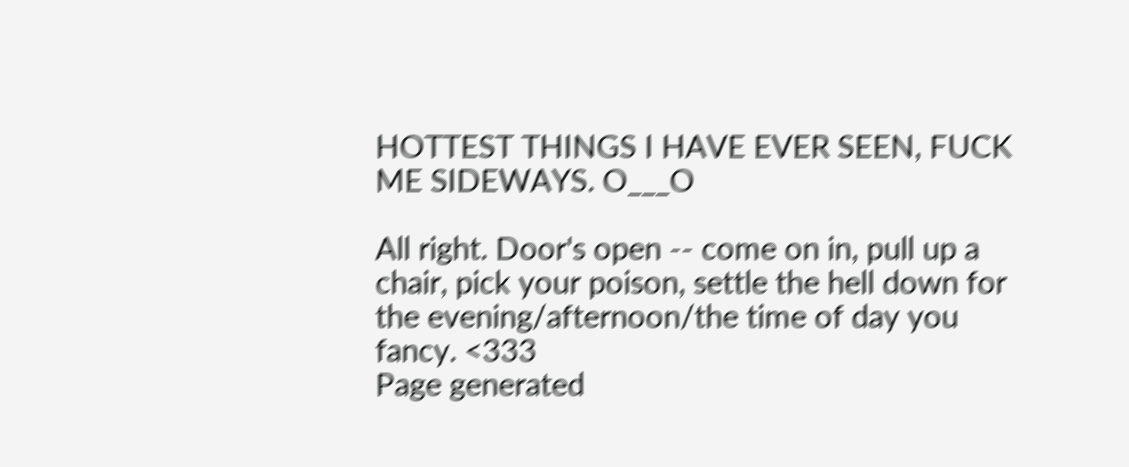HOTTEST THINGS I HAVE EVER SEEN, FUCK ME SIDEWAYS. O___O

All right. Door's open -- come on in, pull up a chair, pick your poison, settle the hell down for the evening/afternoon/the time of day you fancy. <333
Page generated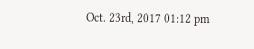Oct. 23rd, 2017 01:12 pm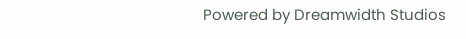Powered by Dreamwidth Studios